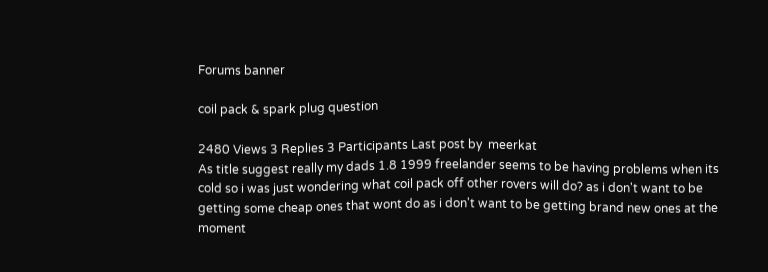Forums banner

coil pack & spark plug question

2480 Views 3 Replies 3 Participants Last post by  meerkat
As title suggest really my dads 1.8 1999 freelander seems to be having problems when its cold so i was just wondering what coil pack off other rovers will do? as i don't want to be getting some cheap ones that wont do as i don't want to be getting brand new ones at the moment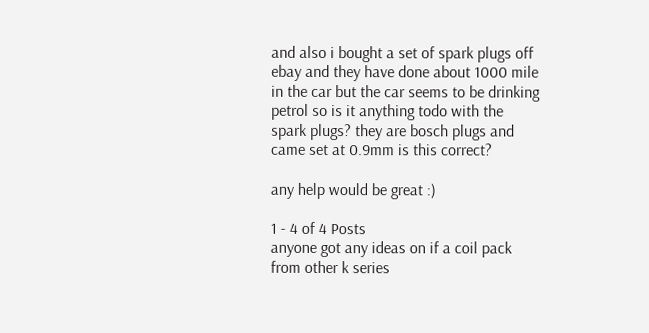and also i bought a set of spark plugs off ebay and they have done about 1000 mile in the car but the car seems to be drinking petrol so is it anything todo with the spark plugs? they are bosch plugs and came set at 0.9mm is this correct?

any help would be great :)

1 - 4 of 4 Posts
anyone got any ideas on if a coil pack from other k series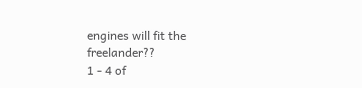engines will fit the freelander??
1 - 4 of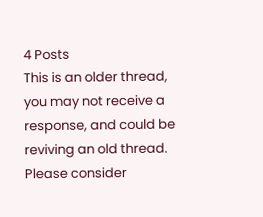4 Posts
This is an older thread, you may not receive a response, and could be reviving an old thread. Please consider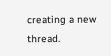creating a new thread.